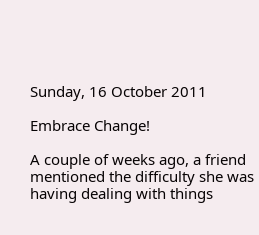Sunday, 16 October 2011

Embrace Change!

A couple of weeks ago, a friend mentioned the difficulty she was having dealing with things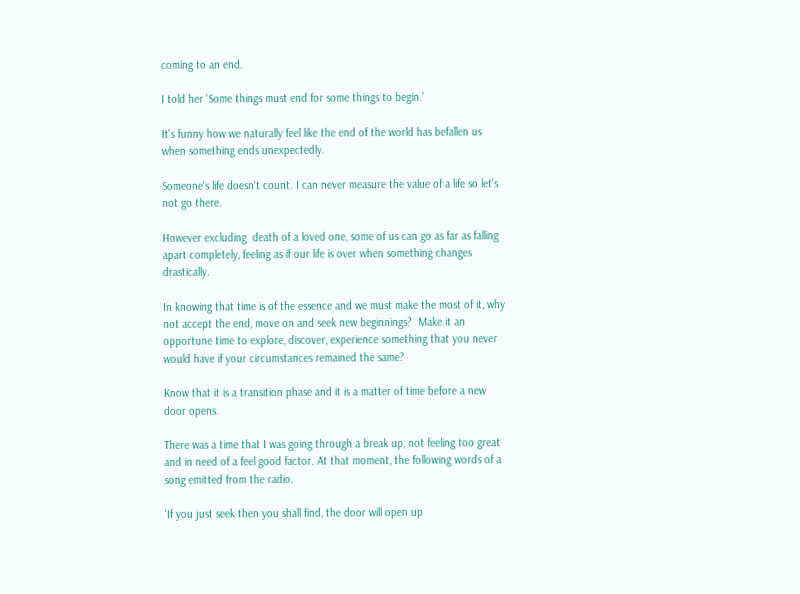coming to an end.

I told her 'Some things must end for some things to begin.'

It's funny how we naturally feel like the end of the world has befallen us when something ends unexpectedly.

Someone's life doesn't count. I can never measure the value of a life so let's not go there.

However excluding  death of a loved one, some of us can go as far as falling apart completely, feeling as if our life is over when something changes drastically.

In knowing that time is of the essence and we must make the most of it, why not accept the end, move on and seek new beginnings?  Make it an opportune time to explore, discover, experience something that you never would have if your circumstances remained the same?

Know that it is a transition phase and it is a matter of time before a new door opens.

There was a time that I was going through a break up, not feeling too great and in need of a feel good factor. At that moment, the following words of a song emitted from the radio.

'If you just seek then you shall find, the door will open up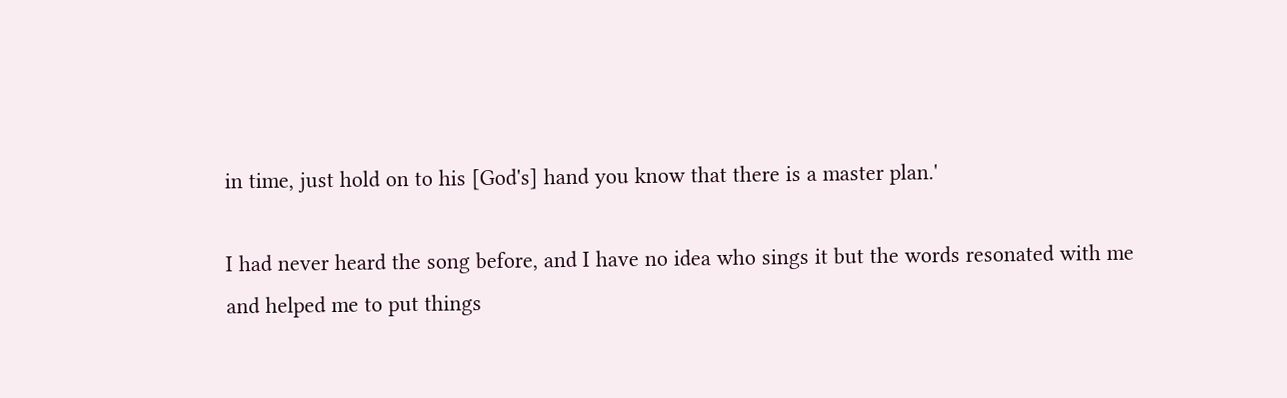in time, just hold on to his [God's] hand you know that there is a master plan.'

I had never heard the song before, and I have no idea who sings it but the words resonated with me and helped me to put things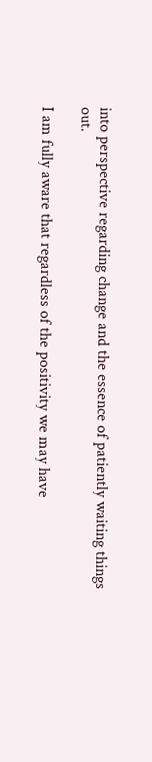into perspective regarding change and the essence of patiently waiting things out.

I am fully aware that regardless of the positivity we may have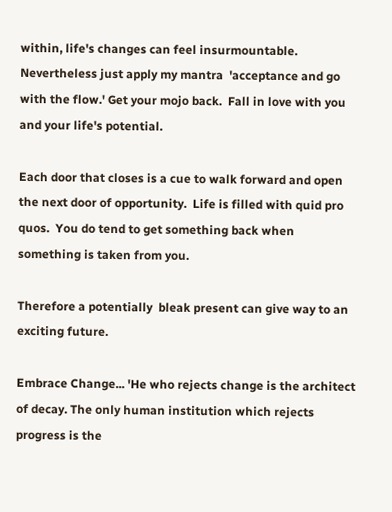within, life's changes can feel insurmountable.  Nevertheless just apply my mantra  'acceptance and go with the flow.' Get your mojo back.  Fall in love with you and your life's potential.

Each door that closes is a cue to walk forward and open the next door of opportunity.  Life is filled with quid pro quos.  You do tend to get something back when something is taken from you.

Therefore a potentially  bleak present can give way to an exciting future.

Embrace Change... 'He who rejects change is the architect of decay. The only human institution which rejects progress is the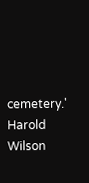cemetery.' Harold Wilson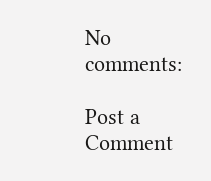No comments:

Post a Comment